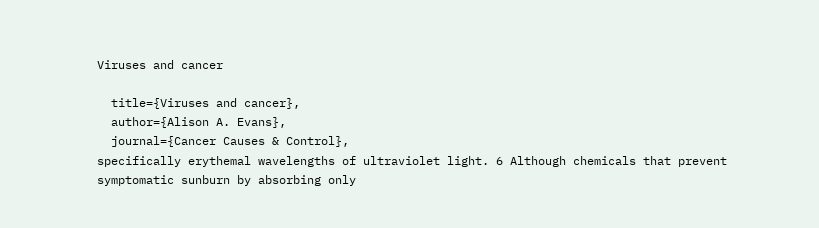Viruses and cancer

  title={Viruses and cancer},
  author={Alison A. Evans},
  journal={Cancer Causes & Control},
specifically erythemal wavelengths of ultraviolet light. 6 Although chemicals that prevent symptomatic sunburn by absorbing only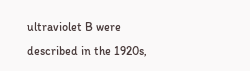ultraviolet B were described in the 1920s,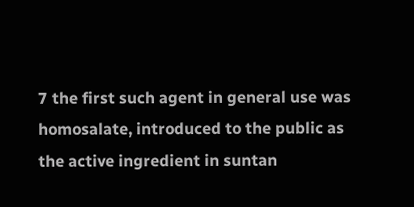7 the first such agent in general use was homosalate, introduced to the public as the active ingredient in suntan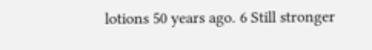lotions 50 years ago. 6 Still stronger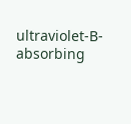ultraviolet-B-absorbing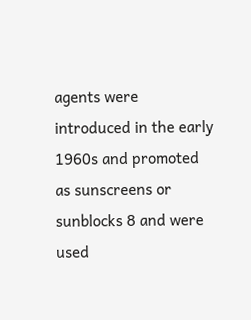agents were introduced in the early 1960s and promoted as sunscreens or sunblocks 8 and were used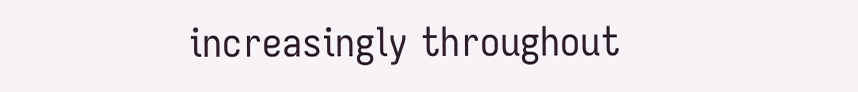increasingly throughout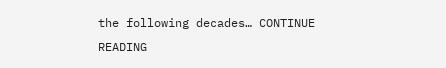the following decades… CONTINUE READING